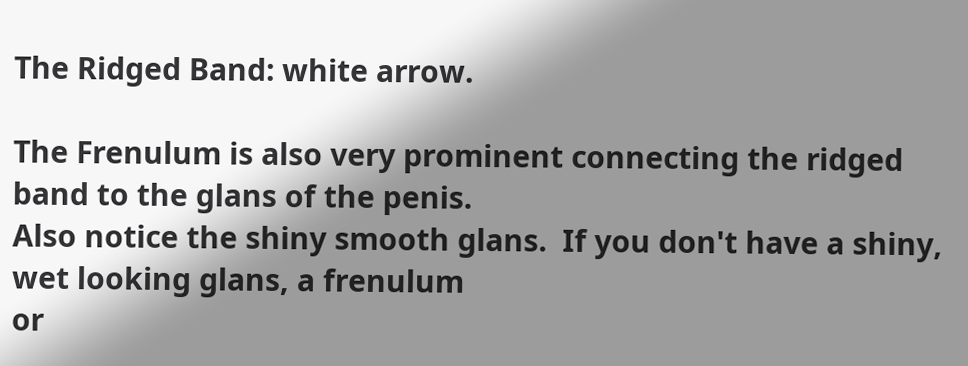The Ridged Band: white arrow.

The Frenulum is also very prominent connecting the ridged band to the glans of the penis.
Also notice the shiny smooth glans.  If you don't have a shiny, wet looking glans, a frenulum
or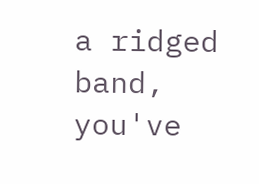a ridged band, you've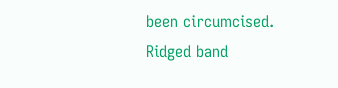been circumcised.
Ridged band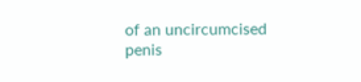of an uncircumcised penis